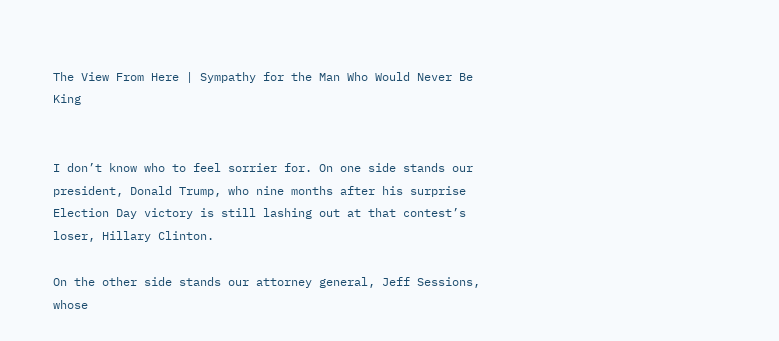The View From Here | Sympathy for the Man Who Would Never Be King


I don’t know who to feel sorrier for. On one side stands our president, Donald Trump, who nine months after his surprise Election Day victory is still lashing out at that contest’s loser, Hillary Clinton.

On the other side stands our attorney general, Jeff Sessions, whose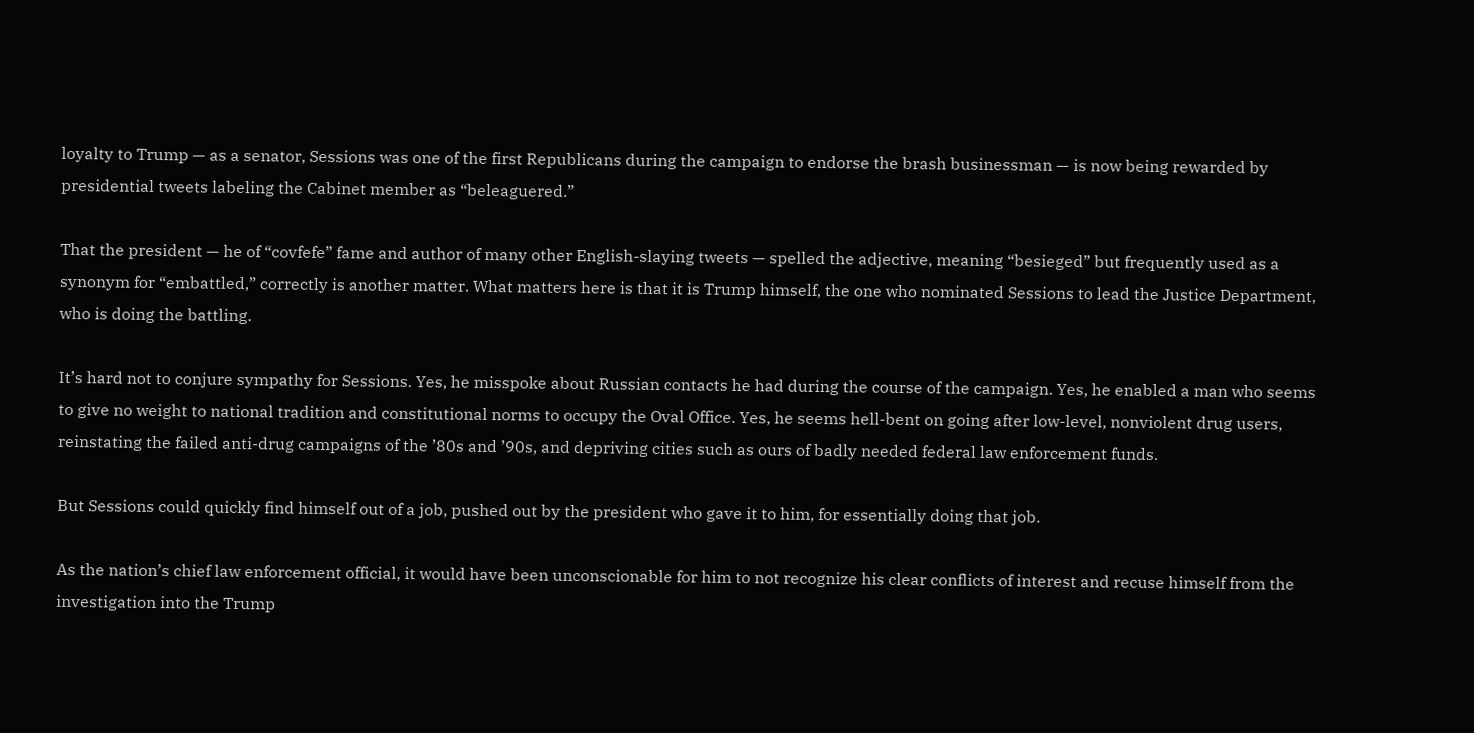loyalty to Trump — as a senator, Sessions was one of the first Republicans during the campaign to endorse the brash businessman — is now being rewarded by presidential tweets labeling the Cabinet member as “beleaguered.”

That the president — he of “covfefe” fame and author of many other English-slaying tweets — spelled the adjective, meaning “besieged” but frequently used as a synonym for “embattled,” correctly is another matter. What matters here is that it is Trump himself, the one who nominated Sessions to lead the Justice Department, who is doing the battling.

It’s hard not to conjure sympathy for Sessions. Yes, he misspoke about Russian contacts he had during the course of the campaign. Yes, he enabled a man who seems to give no weight to national tradition and constitutional norms to occupy the Oval Office. Yes, he seems hell-bent on going after low-level, nonviolent drug users, reinstating the failed anti-drug campaigns of the ’80s and ’90s, and depriving cities such as ours of badly needed federal law enforcement funds.

But Sessions could quickly find himself out of a job, pushed out by the president who gave it to him, for essentially doing that job.

As the nation’s chief law enforcement official, it would have been unconscionable for him to not recognize his clear conflicts of interest and recuse himself from the investigation into the Trump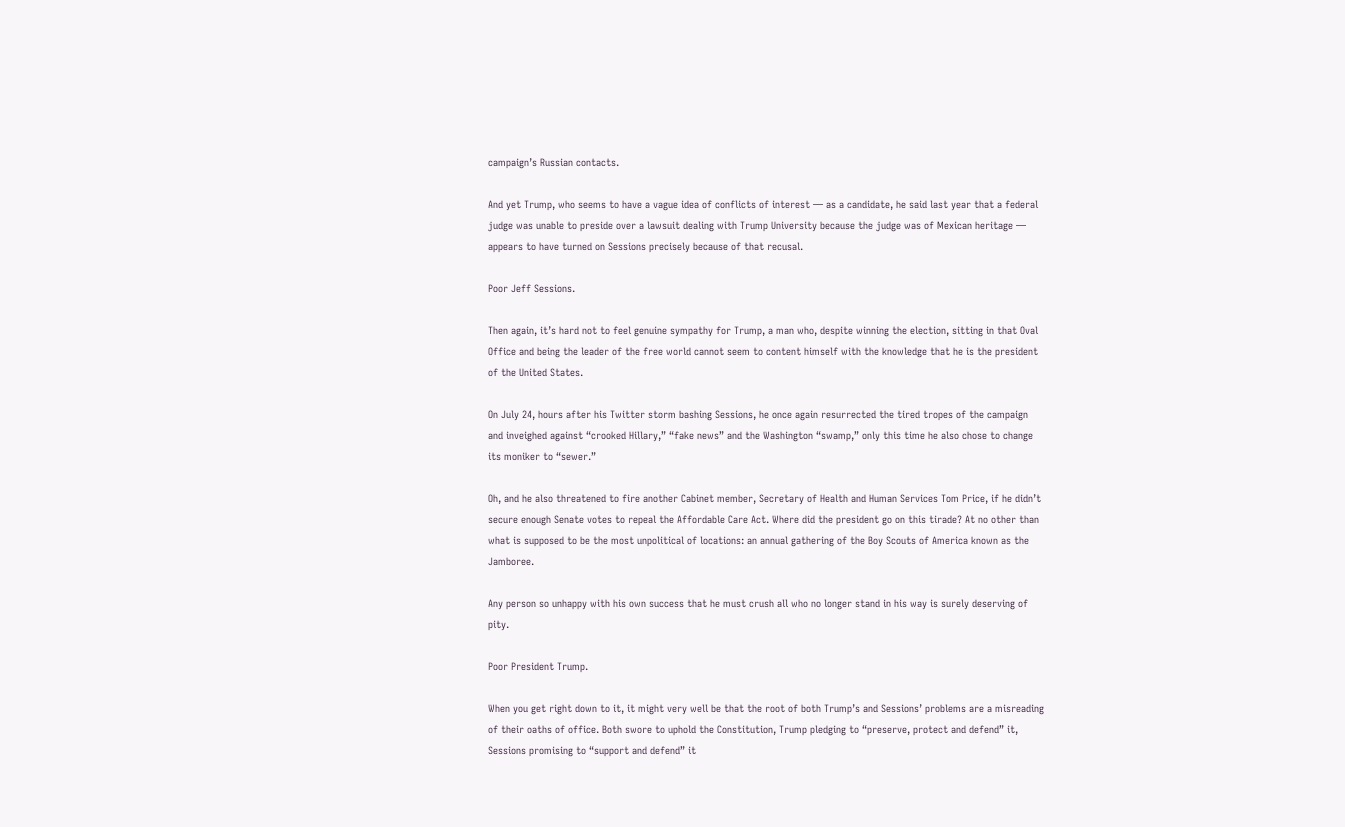campaign’s Russian contacts.

And yet Trump, who seems to have a vague idea of conflicts of interest — as a candidate, he said last year that a federal judge was unable to preside over a lawsuit dealing with Trump University because the judge was of Mexican heritage — appears to have turned on Sessions precisely because of that recusal.

Poor Jeff Sessions.

Then again, it’s hard not to feel genuine sympathy for Trump, a man who, despite winning the election, sitting in that Oval Office and being the leader of the free world cannot seem to content himself with the knowledge that he is the president of the United States.

On July 24, hours after his Twitter storm bashing Sessions, he once again resurrected the tired tropes of the campaign and inveighed against “crooked Hillary,” “fake news” and the Washington “swamp,” only this time he also chose to change its moniker to “sewer.”

Oh, and he also threatened to fire another Cabinet member, Secretary of Health and Human Services Tom Price, if he didn’t secure enough Senate votes to repeal the Affordable Care Act. Where did the president go on this tirade? At no other than what is supposed to be the most unpolitical of locations: an annual gathering of the Boy Scouts of America known as the Jamboree.

Any person so unhappy with his own success that he must crush all who no longer stand in his way is surely deserving of pity.

Poor President Trump.

When you get right down to it, it might very well be that the root of both Trump’s and Sessions’ problems are a misreading of their oaths of office. Both swore to uphold the Constitution, Trump pledging to “preserve, protect and defend” it, Sessions promising to “support and defend” it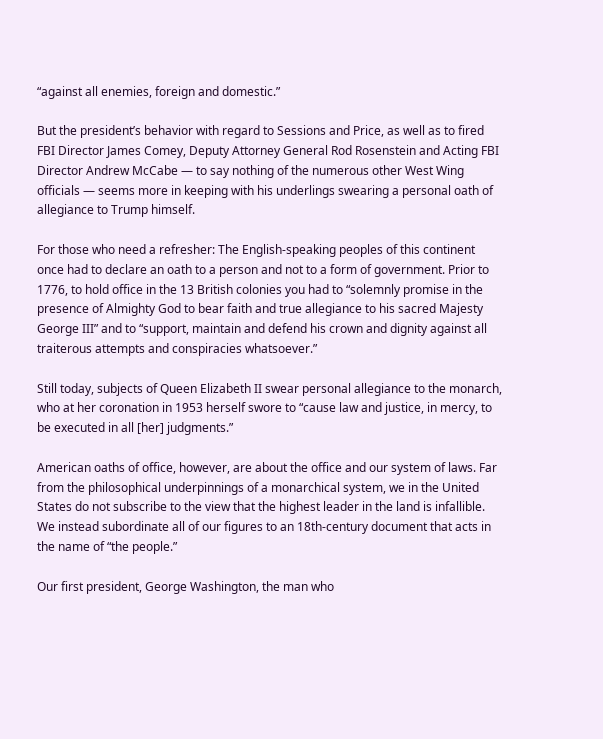“against all enemies, foreign and domestic.”

But the president’s behavior with regard to Sessions and Price, as well as to fired FBI Director James Comey, Deputy Attorney General Rod Rosenstein and Acting FBI Director Andrew McCabe — to say nothing of the numerous other West Wing officials — seems more in keeping with his underlings swearing a personal oath of allegiance to Trump himself.

For those who need a refresher: The English-speaking peoples of this continent once had to declare an oath to a person and not to a form of government. Prior to 1776, to hold office in the 13 British colonies you had to “solemnly promise in the presence of Almighty God to bear faith and true allegiance to his sacred Majesty George III” and to “support, maintain and defend his crown and dignity against all traiterous attempts and conspiracies whatsoever.”

Still today, subjects of Queen Elizabeth II swear personal allegiance to the monarch, who at her coronation in 1953 herself swore to “cause law and justice, in mercy, to be executed in all [her] judgments.”

American oaths of office, however, are about the office and our system of laws. Far from the philosophical underpinnings of a monarchical system, we in the United States do not subscribe to the view that the highest leader in the land is infallible. We instead subordinate all of our figures to an 18th-century document that acts in the name of “the people.”

Our first president, George Washington, the man who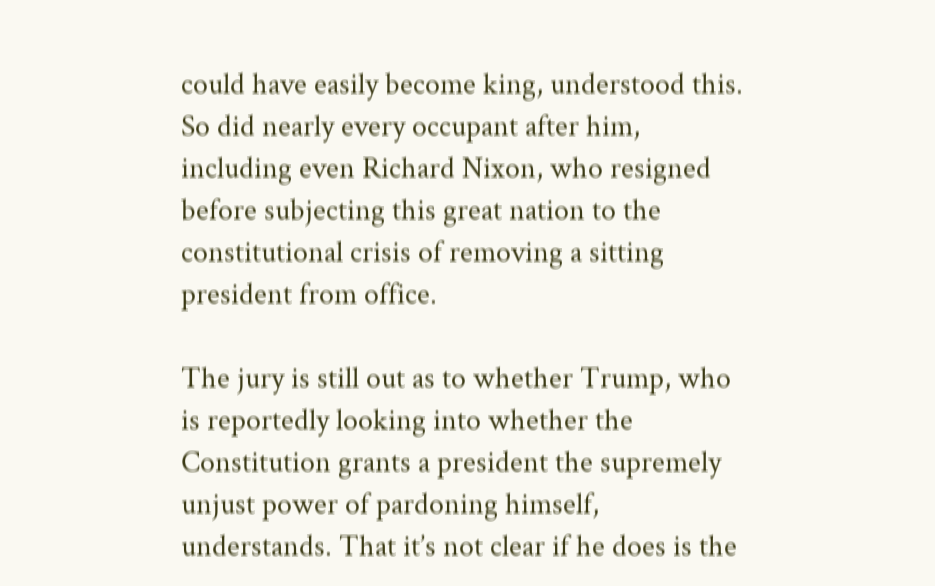could have easily become king, understood this. So did nearly every occupant after him, including even Richard Nixon, who resigned before subjecting this great nation to the constitutional crisis of removing a sitting president from office.

The jury is still out as to whether Trump, who is reportedly looking into whether the Constitution grants a president the supremely unjust power of pardoning himself, understands. That it’s not clear if he does is the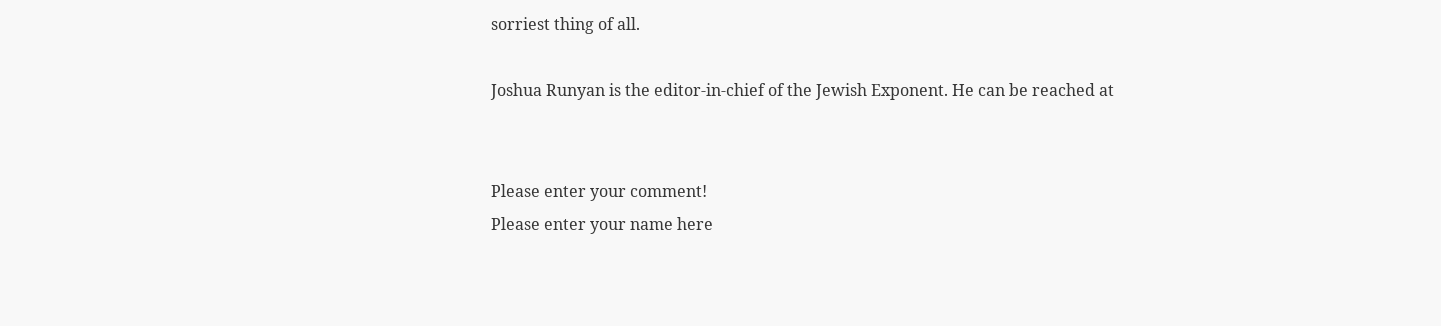sorriest thing of all.

Joshua Runyan is the editor-in-chief of the Jewish Exponent. He can be reached at


Please enter your comment!
Please enter your name here